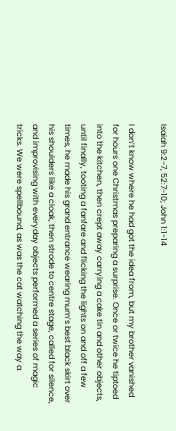Isaiah 9:2-7, 52:7-10; John 1:1-14

I don’t know where he had got the idea from, but my brother vanished for hours one Christmas preparing a surprise. Once or twice he tiptoed into the kitchen, then crept away carrying a cake tin and other objects, until finally, tooting a fanfare and flicking the lights on and off a few times, he made his grand entrance wearing mum’s best black skirt over his shoulders like a cloak, then strode to centre stage, called for silence, and improvising with everyday objects performed a series of magic tricks. We were spellbound, as was the cat watching the way a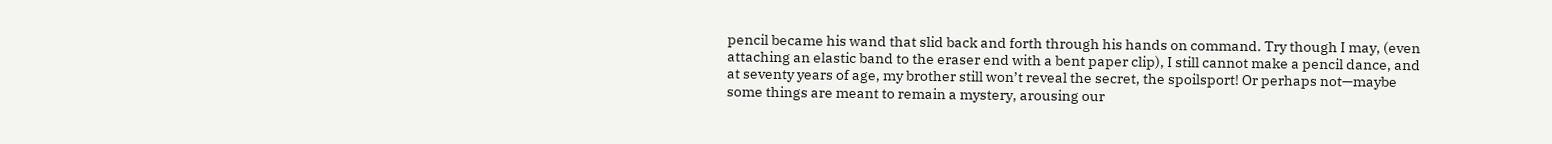pencil became his wand that slid back and forth through his hands on command. Try though I may, (even attaching an elastic band to the eraser end with a bent paper clip), I still cannot make a pencil dance, and at seventy years of age, my brother still won’t reveal the secret, the spoilsport! Or perhaps not—maybe some things are meant to remain a mystery, arousing our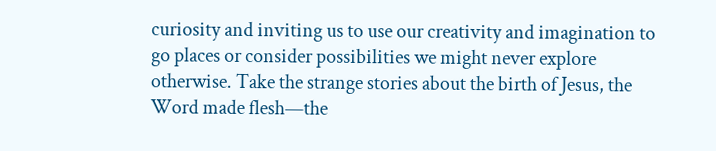curiosity and inviting us to use our creativity and imagination to go places or consider possibilities we might never explore otherwise. Take the strange stories about the birth of Jesus, the Word made flesh—the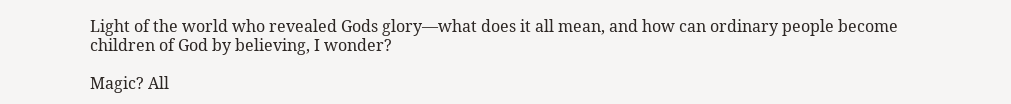Light of the world who revealed Gods glory—what does it all mean, and how can ordinary people become children of God by believing, I wonder?

Magic? All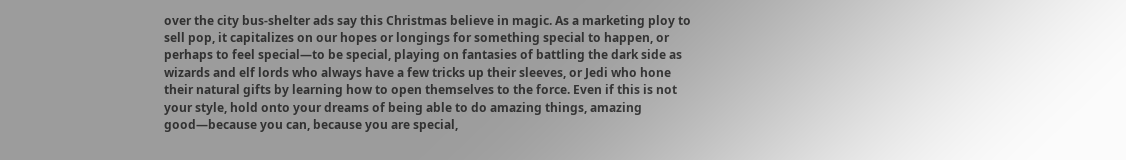over the city bus-shelter ads say this Christmas believe in magic. As a marketing ploy to sell pop, it capitalizes on our hopes or longings for something special to happen, or perhaps to feel special—to be special, playing on fantasies of battling the dark side as wizards and elf lords who always have a few tricks up their sleeves, or Jedi who hone their natural gifts by learning how to open themselves to the force. Even if this is not your style, hold onto your dreams of being able to do amazing things, amazing good—because you can, because you are special,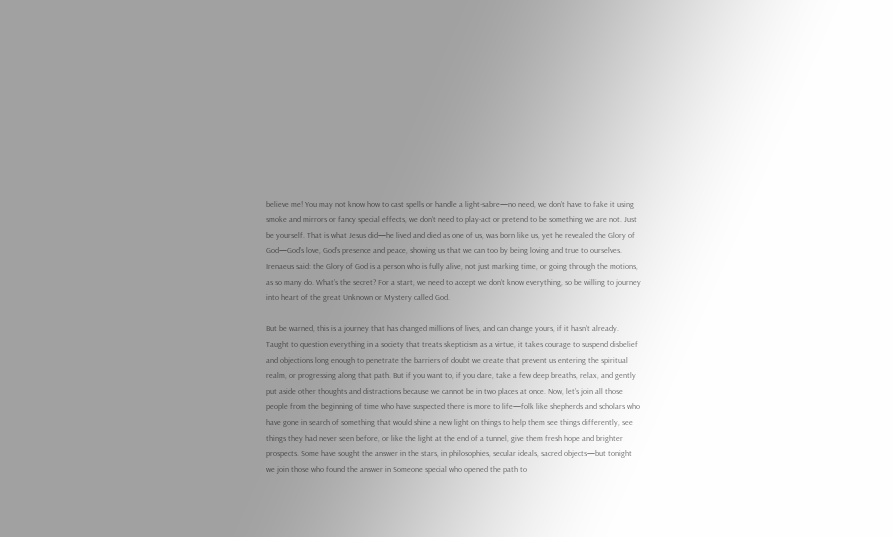believe me! You may not know how to cast spells or handle a light-sabre—no need, we don’t have to fake it using smoke and mirrors or fancy special effects, we don’t need to play-act or pretend to be something we are not. Just be yourself. That is what Jesus did—he lived and died as one of us, was born like us, yet he revealed the Glory of God—God’s love, God’s presence and peace, showing us that we can too by being loving and true to ourselves. Irenaeus said: the Glory of God is a person who is fully alive, not just marking time, or going through the motions, as so many do. What’s the secret? For a start, we need to accept we don’t know everything, so be willing to journey into heart of the great Unknown or Mystery called God.

But be warned, this is a journey that has changed millions of lives, and can change yours, if it hasn’t already. Taught to question everything in a society that treats skepticism as a virtue, it takes courage to suspend disbelief and objections long enough to penetrate the barriers of doubt we create that prevent us entering the spiritual realm, or progressing along that path. But if you want to, if you dare, take a few deep breaths, relax, and gently put aside other thoughts and distractions because we cannot be in two places at once. Now, let’s join all those people from the beginning of time who have suspected there is more to life—folk like shepherds and scholars who have gone in search of something that would shine a new light on things to help them see things differently, see things they had never seen before, or like the light at the end of a tunnel, give them fresh hope and brighter prospects. Some have sought the answer in the stars, in philosophies, secular ideals, sacred objects—but tonight we join those who found the answer in Someone special who opened the path to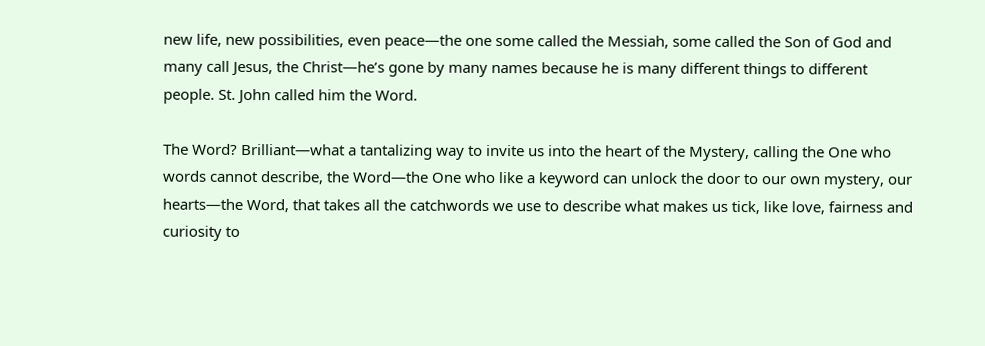new life, new possibilities, even peace—the one some called the Messiah, some called the Son of God and many call Jesus, the Christ—he’s gone by many names because he is many different things to different people. St. John called him the Word.

The Word? Brilliant—what a tantalizing way to invite us into the heart of the Mystery, calling the One who words cannot describe, the Word—the One who like a keyword can unlock the door to our own mystery, our hearts—the Word, that takes all the catchwords we use to describe what makes us tick, like love, fairness and curiosity to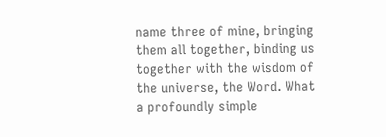name three of mine, bringing them all together, binding us together with the wisdom of the universe, the Word. What a profoundly simple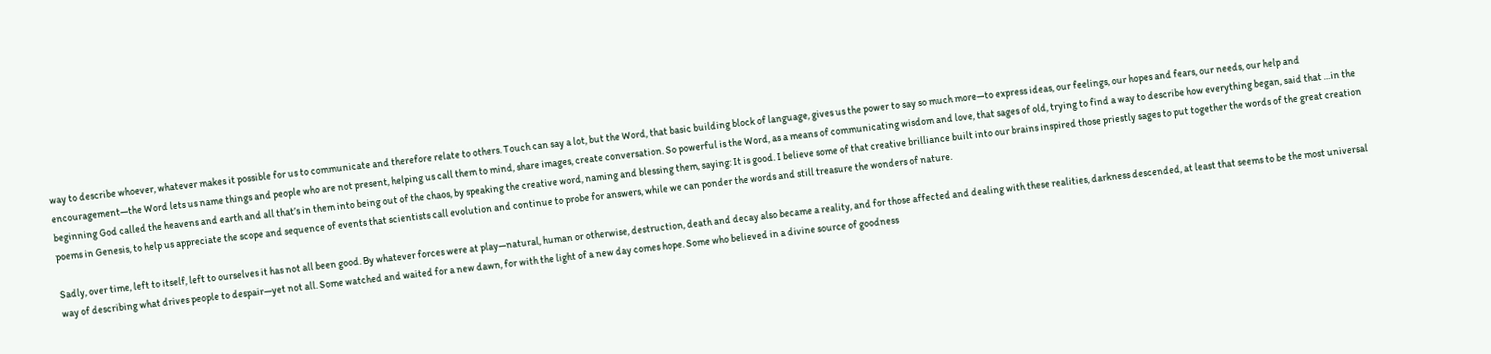way to describe whoever, whatever makes it possible for us to communicate and therefore relate to others. Touch can say a lot, but the Word, that basic building block of language, gives us the power to say so much more—to express ideas, our feelings, our hopes and fears, our needs, our help and encouragement—the Word lets us name things and people who are not present, helping us call them to mind, share images, create conversation. So powerful is the Word, as a means of communicating wisdom and love, that sages of old, trying to find a way to describe how everything began, said that …in the beginning God called the heavens and earth and all that’s in them into being out of the chaos, by speaking the creative word, naming and blessing them, saying: It is good. I believe some of that creative brilliance built into our brains inspired those priestly sages to put together the words of the great creation poems in Genesis, to help us appreciate the scope and sequence of events that scientists call evolution and continue to probe for answers, while we can ponder the words and still treasure the wonders of nature.

Sadly, over time, left to itself, left to ourselves it has not all been good. By whatever forces were at play—natural, human or otherwise, destruction, death and decay also became a reality, and for those affected and dealing with these realities, darkness descended, at least that seems to be the most universal way of describing what drives people to despair—yet not all. Some watched and waited for a new dawn, for with the light of a new day comes hope. Some who believed in a divine source of goodness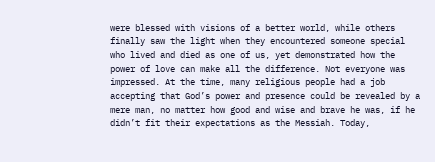were blessed with visions of a better world, while others finally saw the light when they encountered someone special who lived and died as one of us, yet demonstrated how the power of love can make all the difference. Not everyone was impressed. At the time, many religious people had a job accepting that God’s power and presence could be revealed by a mere man, no matter how good and wise and brave he was, if he didn’t fit their expectations as the Messiah. Today,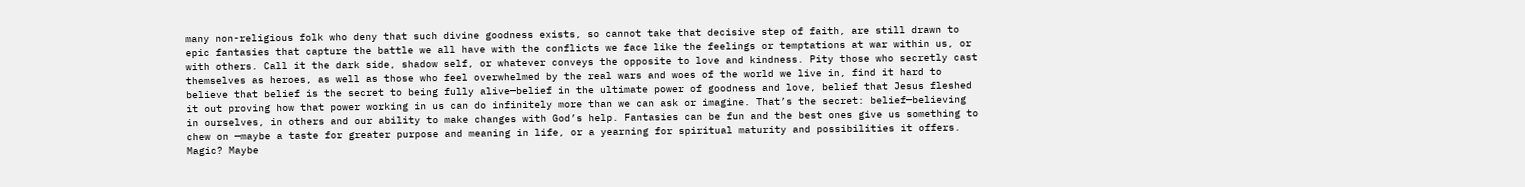many non-religious folk who deny that such divine goodness exists, so cannot take that decisive step of faith, are still drawn to epic fantasies that capture the battle we all have with the conflicts we face like the feelings or temptations at war within us, or with others. Call it the dark side, shadow self, or whatever conveys the opposite to love and kindness. Pity those who secretly cast themselves as heroes, as well as those who feel overwhelmed by the real wars and woes of the world we live in, find it hard to believe that belief is the secret to being fully alive—belief in the ultimate power of goodness and love, belief that Jesus fleshed it out proving how that power working in us can do infinitely more than we can ask or imagine. That’s the secret: belief—believing in ourselves, in others and our ability to make changes with God’s help. Fantasies can be fun and the best ones give us something to chew on —maybe a taste for greater purpose and meaning in life, or a yearning for spiritual maturity and possibilities it offers. Magic? Maybe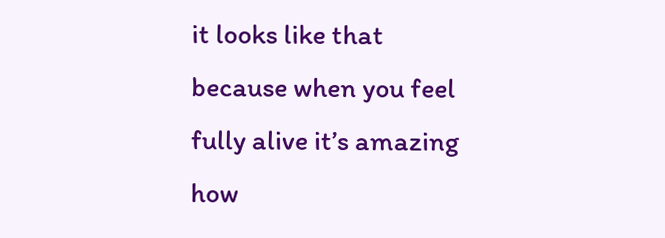it looks like that because when you feel fully alive it’s amazing how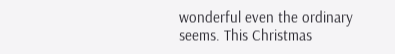wonderful even the ordinary seems. This Christmas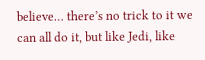believe… there’s no trick to it we can all do it, but like Jedi, like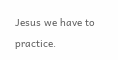Jesus we have to practice.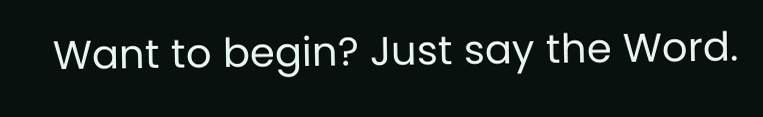Want to begin? Just say the Word.